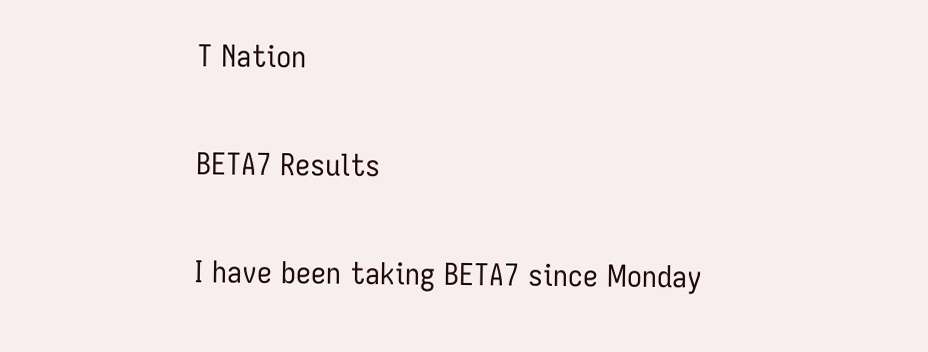T Nation

BETA7 Results

I have been taking BETA7 since Monday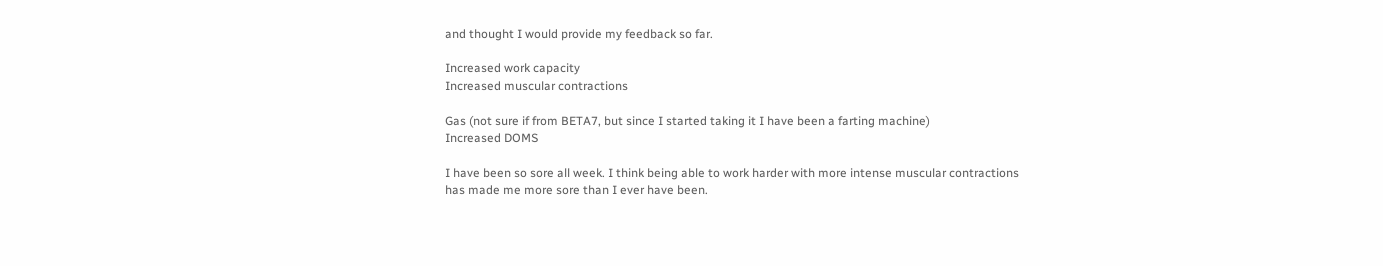and thought I would provide my feedback so far.

Increased work capacity
Increased muscular contractions

Gas (not sure if from BETA7, but since I started taking it I have been a farting machine)
Increased DOMS

I have been so sore all week. I think being able to work harder with more intense muscular contractions has made me more sore than I ever have been.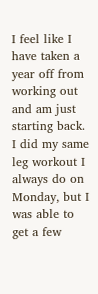I feel like I have taken a year off from working out and am just starting back. I did my same leg workout I always do on Monday, but I was able to get a few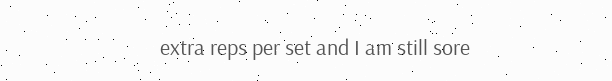extra reps per set and I am still sore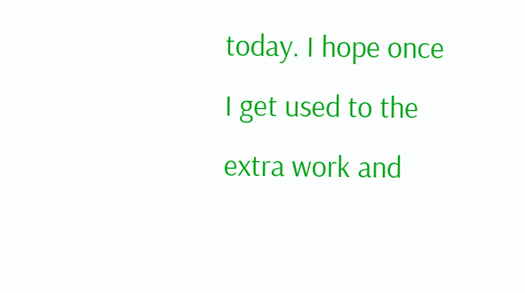today. I hope once I get used to the extra work and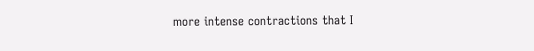more intense contractions that I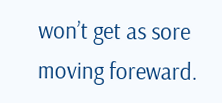won’t get as sore moving foreward.